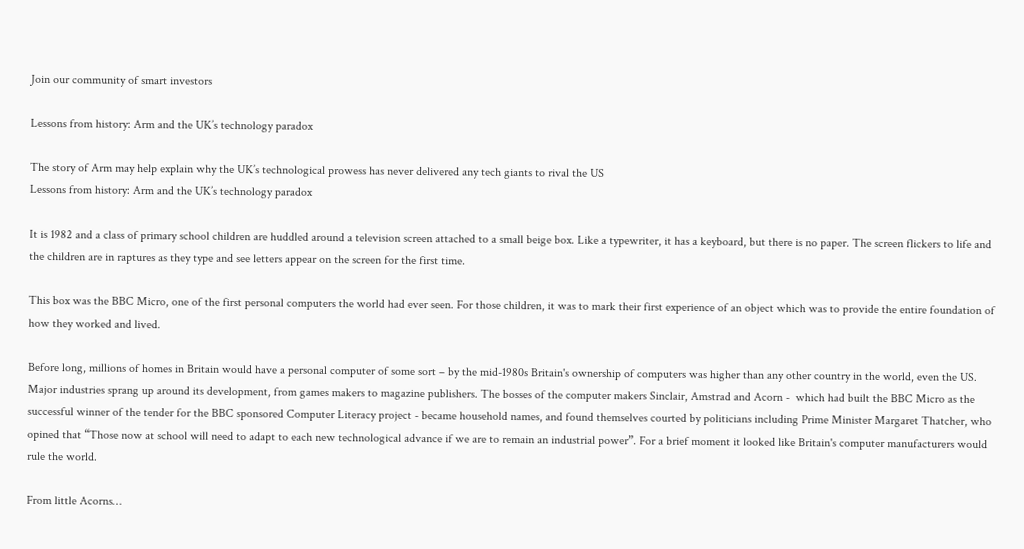Join our community of smart investors

Lessons from history: Arm and the UK’s technology paradox

The story of Arm may help explain why the UK’s technological prowess has never delivered any tech giants to rival the US
Lessons from history: Arm and the UK’s technology paradox

It is 1982 and a class of primary school children are huddled around a television screen attached to a small beige box. Like a typewriter, it has a keyboard, but there is no paper. The screen flickers to life and the children are in raptures as they type and see letters appear on the screen for the first time.

This box was the BBC Micro, one of the first personal computers the world had ever seen. For those children, it was to mark their first experience of an object which was to provide the entire foundation of how they worked and lived.

Before long, millions of homes in Britain would have a personal computer of some sort – by the mid-1980s Britain's ownership of computers was higher than any other country in the world, even the US. Major industries sprang up around its development, from games makers to magazine publishers. The bosses of the computer makers Sinclair, Amstrad and Acorn -  which had built the BBC Micro as the successful winner of the tender for the BBC sponsored Computer Literacy project - became household names, and found themselves courted by politicians including Prime Minister Margaret Thatcher, who opined that “Those now at school will need to adapt to each new technological advance if we are to remain an industrial power”. For a brief moment it looked like Britain's computer manufacturers would rule the world.

From little Acorns…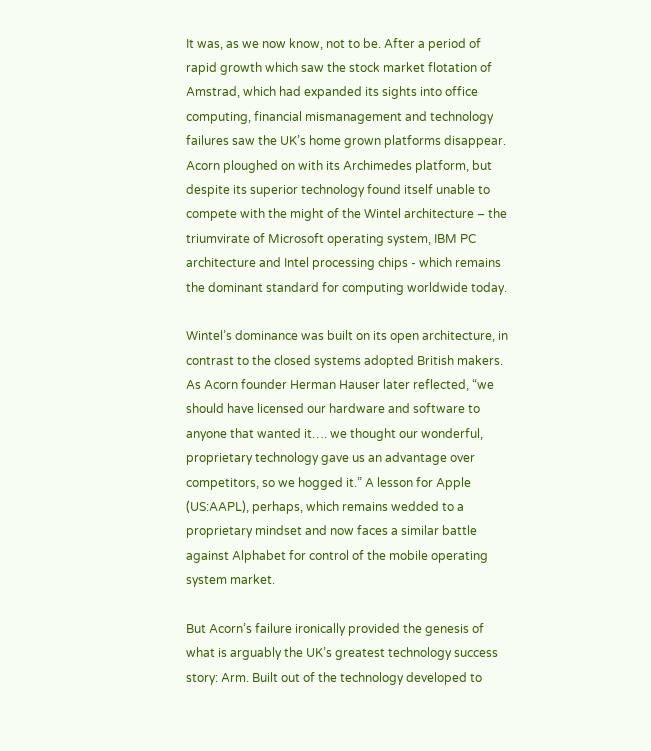It was, as we now know, not to be. After a period of rapid growth which saw the stock market flotation of Amstrad, which had expanded its sights into office computing, financial mismanagement and technology failures saw the UK’s home grown platforms disappear. Acorn ploughed on with its Archimedes platform, but despite its superior technology found itself unable to compete with the might of the Wintel architecture – the triumvirate of Microsoft operating system, IBM PC architecture and Intel processing chips - which remains the dominant standard for computing worldwide today.

Wintel’s dominance was built on its open architecture, in contrast to the closed systems adopted British makers. As Acorn founder Herman Hauser later reflected, “we should have licensed our hardware and software to anyone that wanted it…. we thought our wonderful, proprietary technology gave us an advantage over competitors, so we hogged it.” A lesson for Apple (US:AAPL), perhaps, which remains wedded to a proprietary mindset and now faces a similar battle against Alphabet for control of the mobile operating system market.

But Acorn’s failure ironically provided the genesis of what is arguably the UK’s greatest technology success story: Arm. Built out of the technology developed to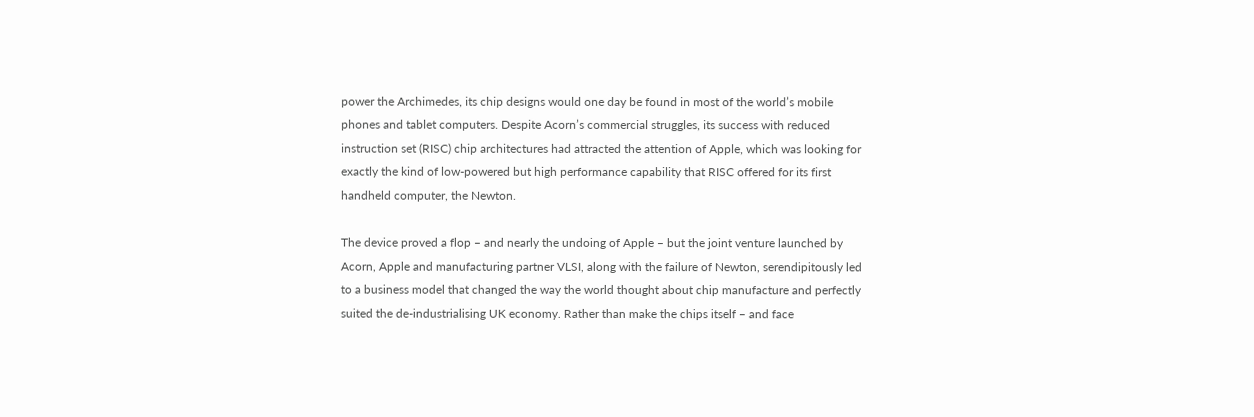power the Archimedes, its chip designs would one day be found in most of the world’s mobile phones and tablet computers. Despite Acorn’s commercial struggles, its success with reduced instruction set (RISC) chip architectures had attracted the attention of Apple, which was looking for exactly the kind of low-powered but high performance capability that RISC offered for its first handheld computer, the Newton.

The device proved a flop – and nearly the undoing of Apple – but the joint venture launched by Acorn, Apple and manufacturing partner VLSI, along with the failure of Newton, serendipitously led to a business model that changed the way the world thought about chip manufacture and perfectly suited the de-industrialising UK economy. Rather than make the chips itself – and face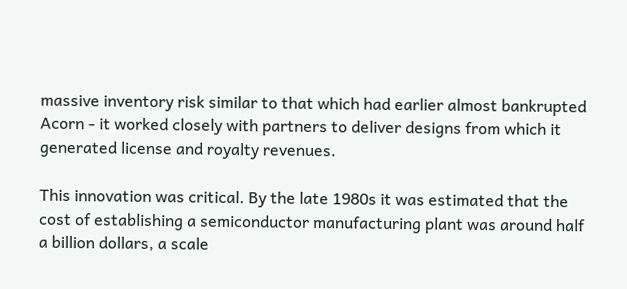massive inventory risk similar to that which had earlier almost bankrupted Acorn - it worked closely with partners to deliver designs from which it generated license and royalty revenues.

This innovation was critical. By the late 1980s it was estimated that the cost of establishing a semiconductor manufacturing plant was around half a billion dollars, a scale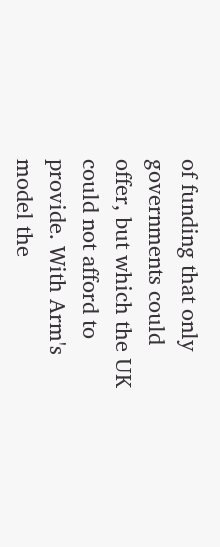of funding that only governments could offer, but which the UK could not afford to provide. With Arm's model the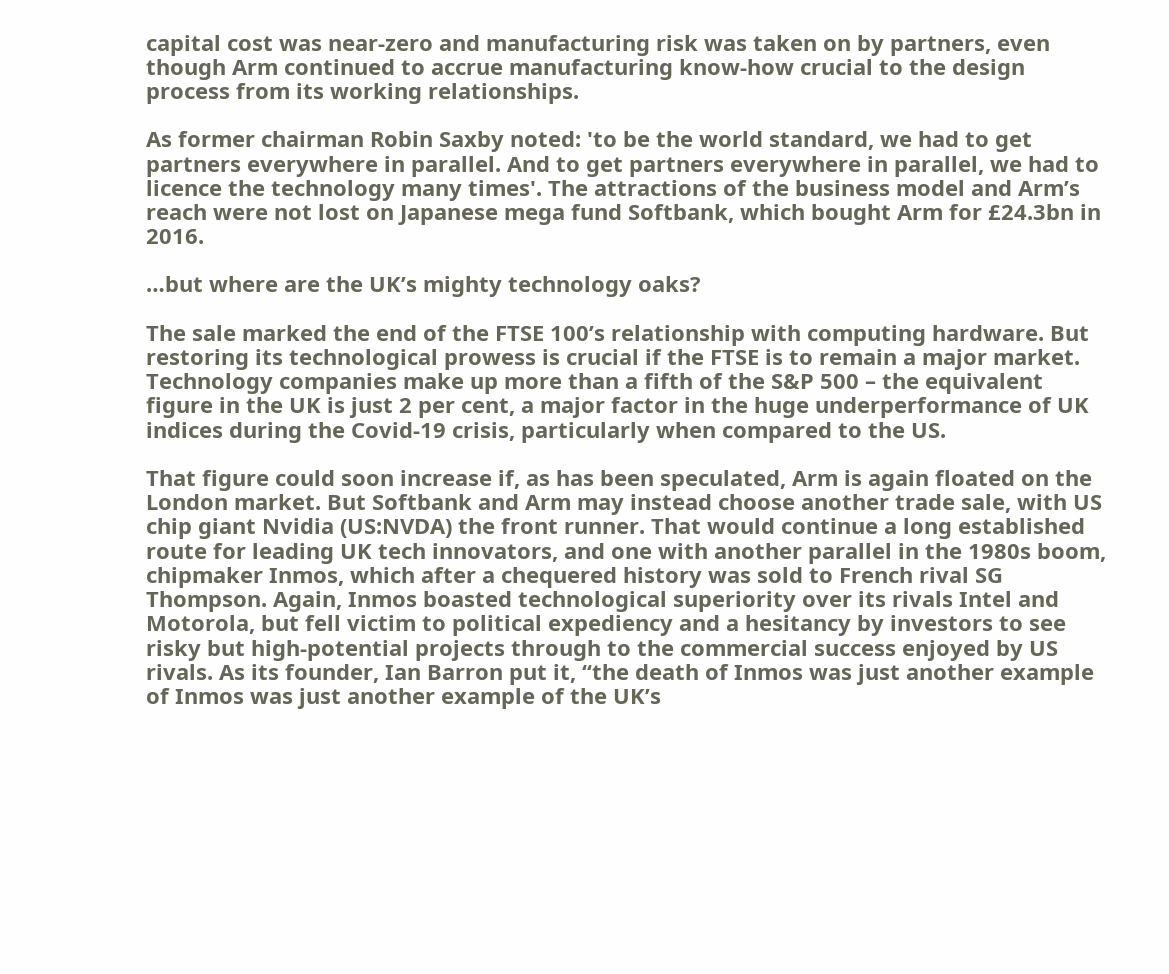capital cost was near-zero and manufacturing risk was taken on by partners, even though Arm continued to accrue manufacturing know-how crucial to the design process from its working relationships.

As former chairman Robin Saxby noted: 'to be the world standard, we had to get partners everywhere in parallel. And to get partners everywhere in parallel, we had to licence the technology many times'. The attractions of the business model and Arm’s reach were not lost on Japanese mega fund Softbank, which bought Arm for £24.3bn in 2016.

…but where are the UK’s mighty technology oaks?

The sale marked the end of the FTSE 100’s relationship with computing hardware. But restoring its technological prowess is crucial if the FTSE is to remain a major market. Technology companies make up more than a fifth of the S&P 500 – the equivalent figure in the UK is just 2 per cent, a major factor in the huge underperformance of UK indices during the Covid-19 crisis, particularly when compared to the US.

That figure could soon increase if, as has been speculated, Arm is again floated on the London market. But Softbank and Arm may instead choose another trade sale, with US chip giant Nvidia (US:NVDA) the front runner. That would continue a long established route for leading UK tech innovators, and one with another parallel in the 1980s boom, chipmaker Inmos, which after a chequered history was sold to French rival SG Thompson. Again, Inmos boasted technological superiority over its rivals Intel and Motorola, but fell victim to political expediency and a hesitancy by investors to see risky but high-potential projects through to the commercial success enjoyed by US rivals. As its founder, Ian Barron put it, “the death of Inmos was just another example of Inmos was just another example of the UK’s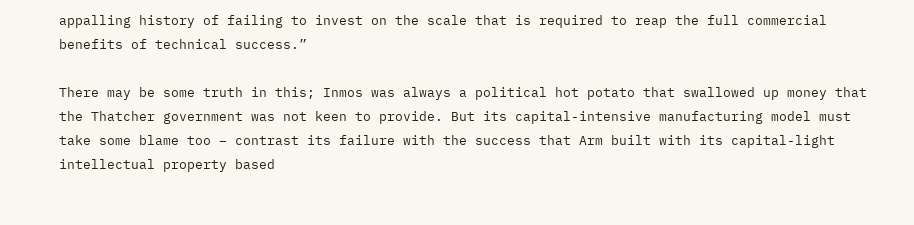appalling history of failing to invest on the scale that is required to reap the full commercial benefits of technical success.”

There may be some truth in this; Inmos was always a political hot potato that swallowed up money that the Thatcher government was not keen to provide. But its capital-intensive manufacturing model must take some blame too – contrast its failure with the success that Arm built with its capital-light intellectual property based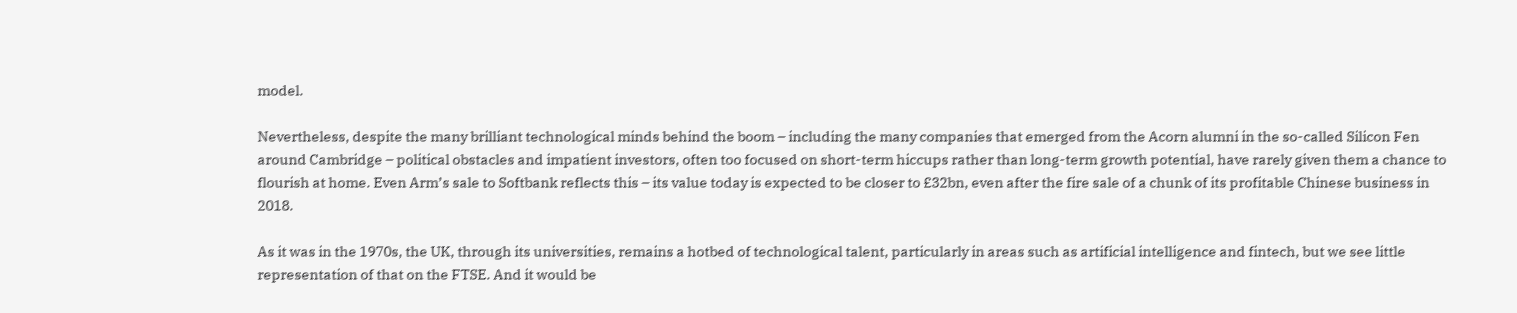model.

Nevertheless, despite the many brilliant technological minds behind the boom – including the many companies that emerged from the Acorn alumni in the so-called Silicon Fen around Cambridge – political obstacles and impatient investors, often too focused on short-term hiccups rather than long-term growth potential, have rarely given them a chance to flourish at home. Even Arm’s sale to Softbank reflects this – its value today is expected to be closer to £32bn, even after the fire sale of a chunk of its profitable Chinese business in 2018.

As it was in the 1970s, the UK, through its universities, remains a hotbed of technological talent, particularly in areas such as artificial intelligence and fintech, but we see little representation of that on the FTSE. And it would be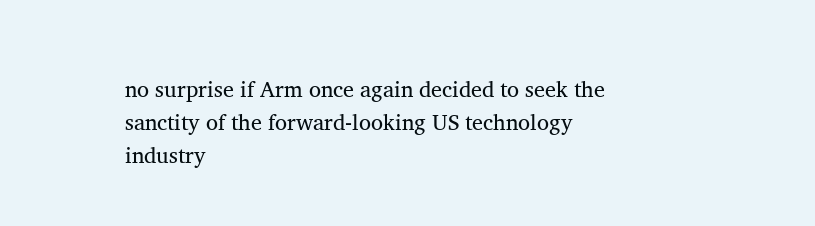no surprise if Arm once again decided to seek the sanctity of the forward-looking US technology industry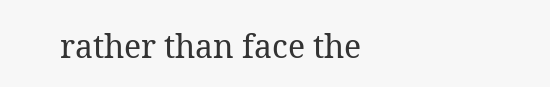rather than face the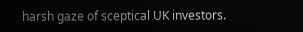harsh gaze of sceptical UK investors.